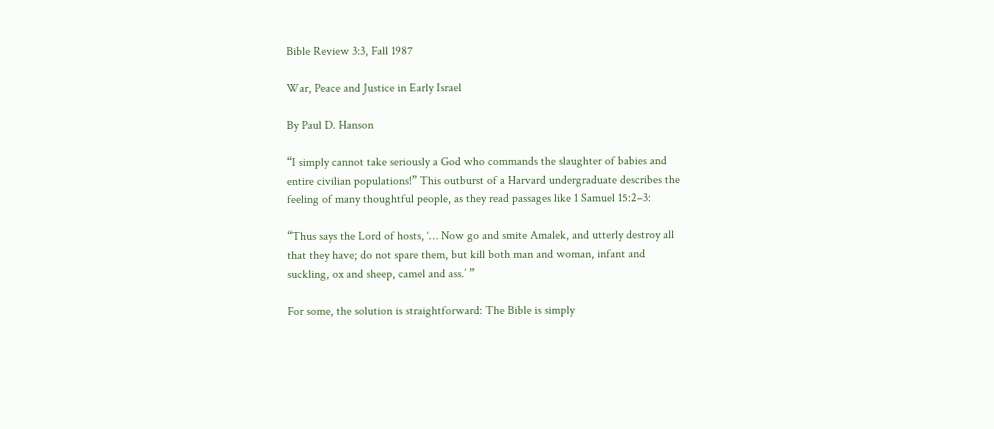Bible Review 3:3, Fall 1987

War, Peace and Justice in Early Israel

By Paul D. Hanson

“I simply cannot take seriously a God who commands the slaughter of babies and entire civilian populations!” This outburst of a Harvard undergraduate describes the feeling of many thoughtful people, as they read passages like 1 Samuel 15:2–3:

“Thus says the Lord of hosts, ‘… Now go and smite Amalek, and utterly destroy all that they have; do not spare them, but kill both man and woman, infant and suckling, ox and sheep, camel and ass.’ ”

For some, the solution is straightforward: The Bible is simply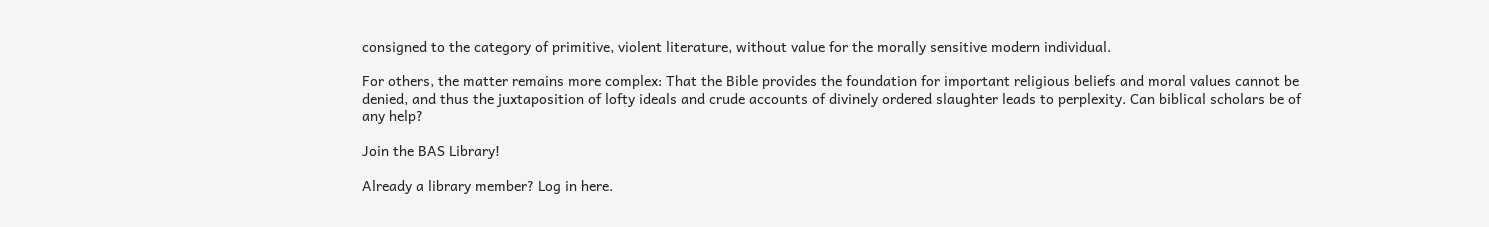consigned to the category of primitive, violent literature, without value for the morally sensitive modern individual.

For others, the matter remains more complex: That the Bible provides the foundation for important religious beliefs and moral values cannot be denied, and thus the juxtaposition of lofty ideals and crude accounts of divinely ordered slaughter leads to perplexity. Can biblical scholars be of any help?

Join the BAS Library!

Already a library member? Log in here.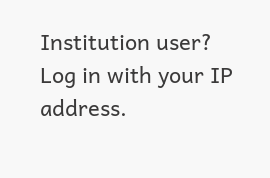Institution user? Log in with your IP address.